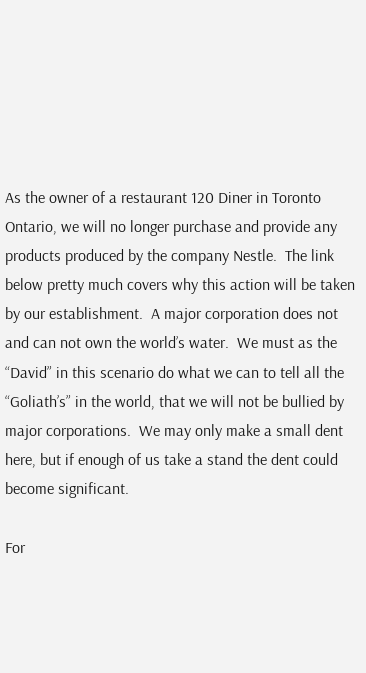As the owner of a restaurant 120 Diner in Toronto Ontario, we will no longer purchase and provide any products produced by the company Nestle.  The link below pretty much covers why this action will be taken by our establishment.  A major corporation does not and can not own the world’s water.  We must as the “David” in this scenario do what we can to tell all the “Goliath’s” in the world, that we will not be bullied by major corporations.  We may only make a small dent here, but if enough of us take a stand the dent could become significant.

For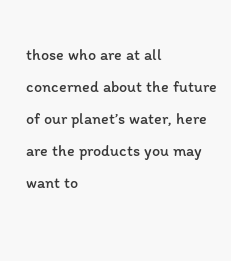those who are at all concerned about the future of our planet’s water, here are the products you may want to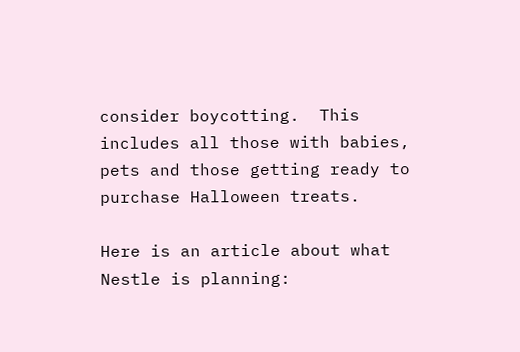consider boycotting.  This includes all those with babies, pets and those getting ready to purchase Halloween treats.

Here is an article about what Nestle is planning: